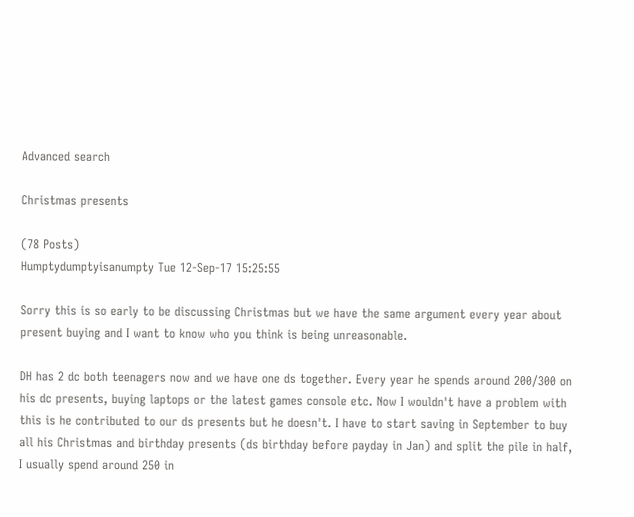Advanced search

Christmas presents

(78 Posts)
Humptydumptyisanumpty Tue 12-Sep-17 15:25:55

Sorry this is so early to be discussing Christmas but we have the same argument every year about present buying and I want to know who you think is being unreasonable.

DH has 2 dc both teenagers now and we have one ds together. Every year he spends around 200/300 on his dc presents, buying laptops or the latest games console etc. Now I wouldn't have a problem with this is he contributed to our ds presents but he doesn't. I have to start saving in September to buy all his Christmas and birthday presents (ds birthday before payday in Jan) and split the pile in half, I usually spend around 250 in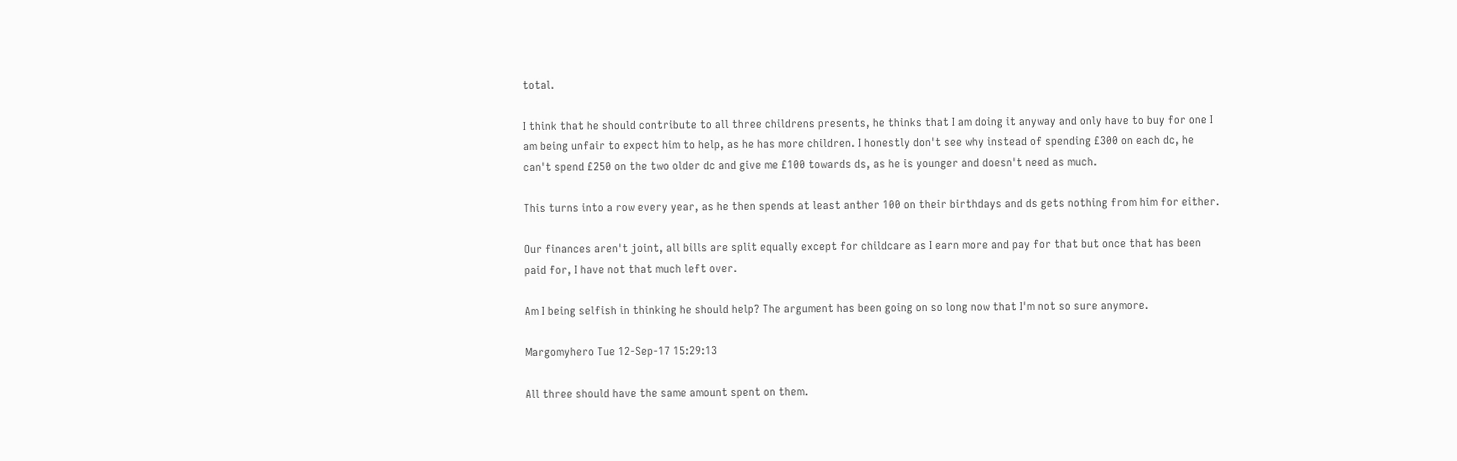total.

I think that he should contribute to all three childrens presents, he thinks that I am doing it anyway and only have to buy for one I am being unfair to expect him to help, as he has more children. I honestly don't see why instead of spending £300 on each dc, he can't spend £250 on the two older dc and give me £100 towards ds, as he is younger and doesn't need as much.

This turns into a row every year, as he then spends at least anther 100 on their birthdays and ds gets nothing from him for either.

Our finances aren't joint, all bills are split equally except for childcare as I earn more and pay for that but once that has been paid for, I have not that much left over.

Am I being selfish in thinking he should help? The argument has been going on so long now that I'm not so sure anymore.

Margomyhero Tue 12-Sep-17 15:29:13

All three should have the same amount spent on them.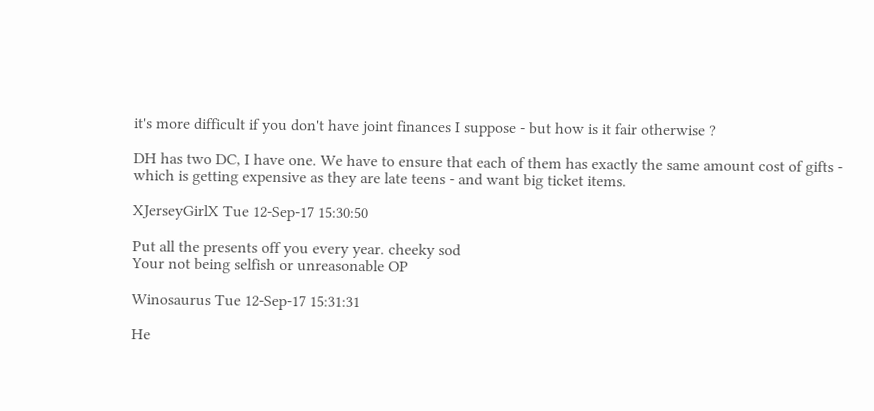it's more difficult if you don't have joint finances I suppose - but how is it fair otherwise ?

DH has two DC, I have one. We have to ensure that each of them has exactly the same amount cost of gifts - which is getting expensive as they are late teens - and want big ticket items.

XJerseyGirlX Tue 12-Sep-17 15:30:50

Put all the presents off you every year. cheeky sod
Your not being selfish or unreasonable OP

Winosaurus Tue 12-Sep-17 15:31:31

He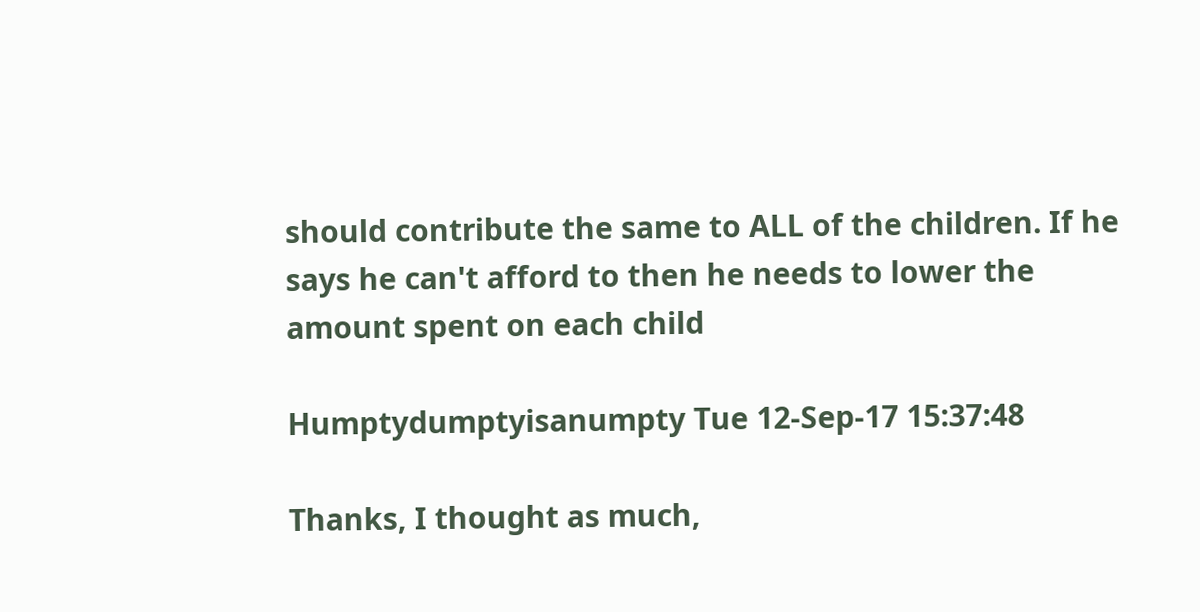should contribute the same to ALL of the children. If he says he can't afford to then he needs to lower the amount spent on each child

Humptydumptyisanumpty Tue 12-Sep-17 15:37:48

Thanks, I thought as much,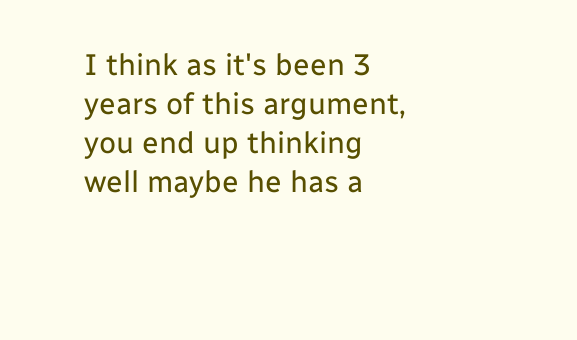I think as it's been 3 years of this argument, you end up thinking well maybe he has a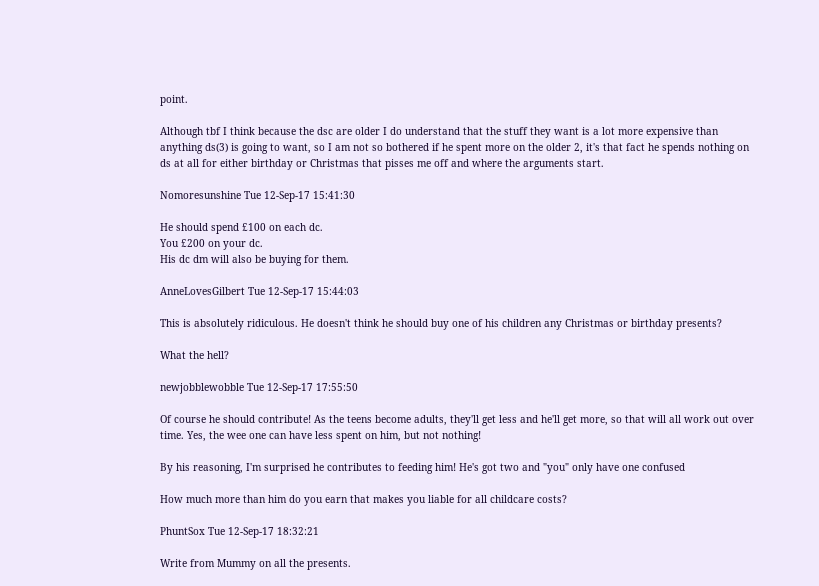point.

Although tbf I think because the dsc are older I do understand that the stuff they want is a lot more expensive than anything ds(3) is going to want, so I am not so bothered if he spent more on the older 2, it's that fact he spends nothing on ds at all for either birthday or Christmas that pisses me off and where the arguments start.

Nomoresunshine Tue 12-Sep-17 15:41:30

He should spend £100 on each dc.
You £200 on your dc.
His dc dm will also be buying for them.

AnneLovesGilbert Tue 12-Sep-17 15:44:03

This is absolutely ridiculous. He doesn't think he should buy one of his children any Christmas or birthday presents?

What the hell?

newjobblewobble Tue 12-Sep-17 17:55:50

Of course he should contribute! As the teens become adults, they'll get less and he'll get more, so that will all work out over time. Yes, the wee one can have less spent on him, but not nothing!

By his reasoning, I'm surprised he contributes to feeding him! He's got two and "you" only have one confused

How much more than him do you earn that makes you liable for all childcare costs?

PhuntSox Tue 12-Sep-17 18:32:21

Write from Mummy on all the presents.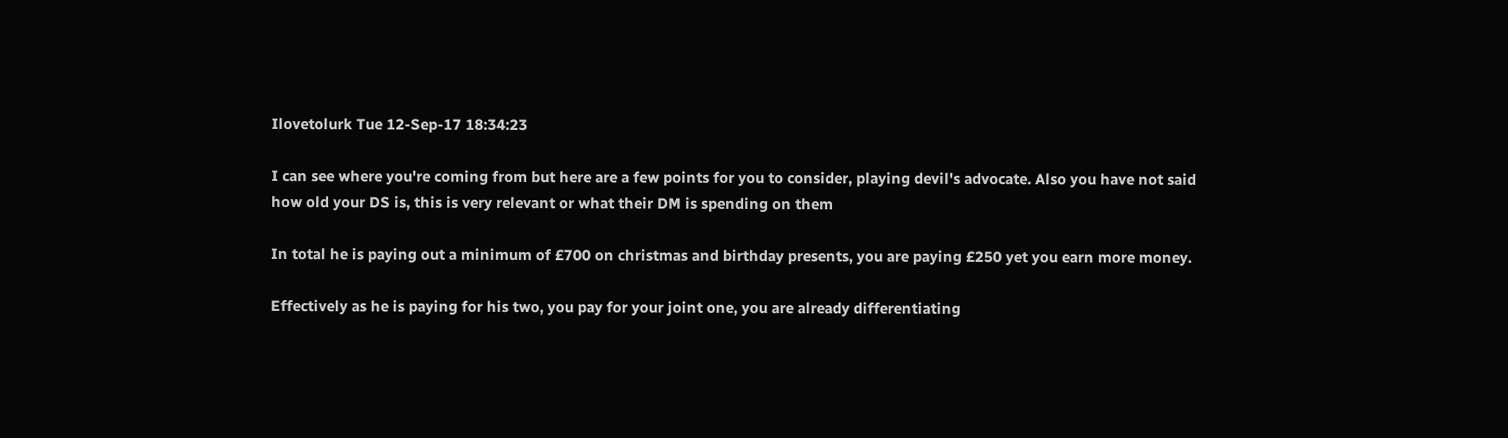Ilovetolurk Tue 12-Sep-17 18:34:23

I can see where you're coming from but here are a few points for you to consider, playing devil's advocate. Also you have not said how old your DS is, this is very relevant or what their DM is spending on them

In total he is paying out a minimum of £700 on christmas and birthday presents, you are paying £250 yet you earn more money.

Effectively as he is paying for his two, you pay for your joint one, you are already differentiating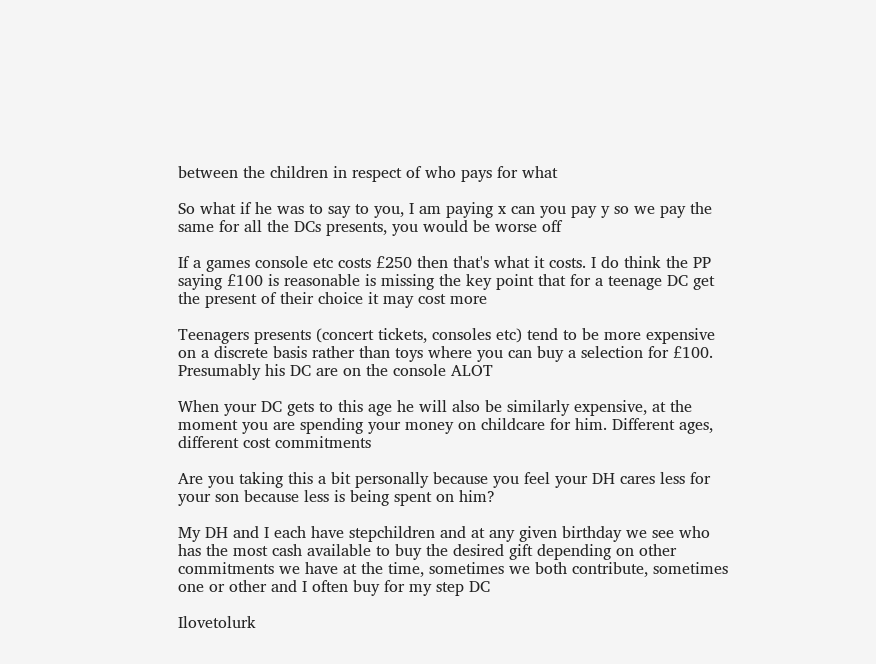between the children in respect of who pays for what

So what if he was to say to you, I am paying x can you pay y so we pay the same for all the DCs presents, you would be worse off

If a games console etc costs £250 then that's what it costs. I do think the PP saying £100 is reasonable is missing the key point that for a teenage DC get the present of their choice it may cost more

Teenagers presents (concert tickets, consoles etc) tend to be more expensive on a discrete basis rather than toys where you can buy a selection for £100. Presumably his DC are on the console ALOT

When your DC gets to this age he will also be similarly expensive, at the moment you are spending your money on childcare for him. Different ages, different cost commitments

Are you taking this a bit personally because you feel your DH cares less for your son because less is being spent on him?

My DH and I each have stepchildren and at any given birthday we see who has the most cash available to buy the desired gift depending on other commitments we have at the time, sometimes we both contribute, sometimes one or other and I often buy for my step DC

Ilovetolurk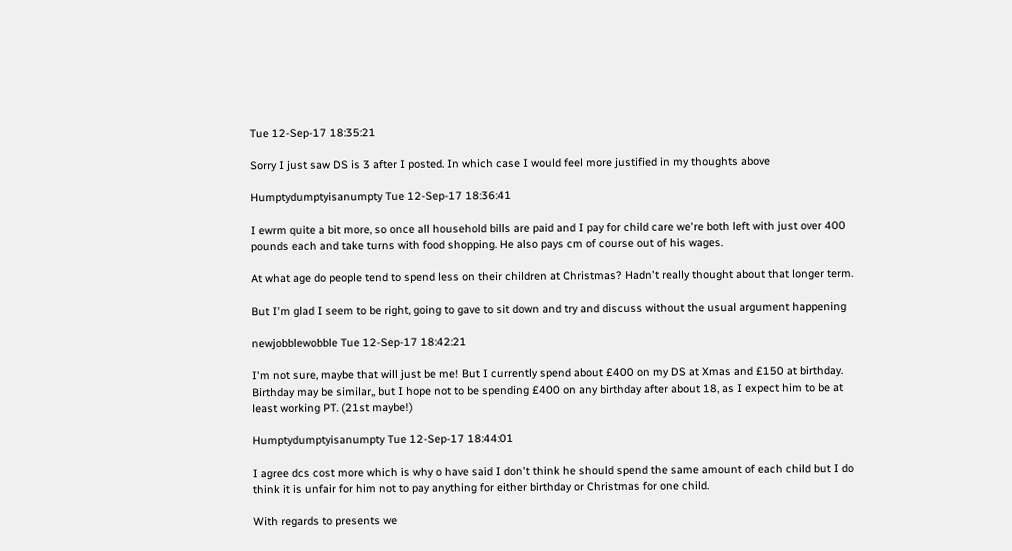Tue 12-Sep-17 18:35:21

Sorry I just saw DS is 3 after I posted. In which case I would feel more justified in my thoughts above

Humptydumptyisanumpty Tue 12-Sep-17 18:36:41

I ewrm quite a bit more, so once all household bills are paid and I pay for child care we're both left with just over 400 pounds each and take turns with food shopping. He also pays cm of course out of his wages.

At what age do people tend to spend less on their children at Christmas? Hadn't really thought about that longer term.

But I'm glad I seem to be right, going to gave to sit down and try and discuss without the usual argument happening

newjobblewobble Tue 12-Sep-17 18:42:21

I'm not sure, maybe that will just be me! But I currently spend about £400 on my DS at Xmas and £150 at birthday. Birthday may be similar,, but I hope not to be spending £400 on any birthday after about 18, as I expect him to be at least working PT. (21st maybe!)

Humptydumptyisanumpty Tue 12-Sep-17 18:44:01

I agree dcs cost more which is why o have said I don't think he should spend the same amount of each child but I do think it is unfair for him not to pay anything for either birthday or Christmas for one child.

With regards to presents we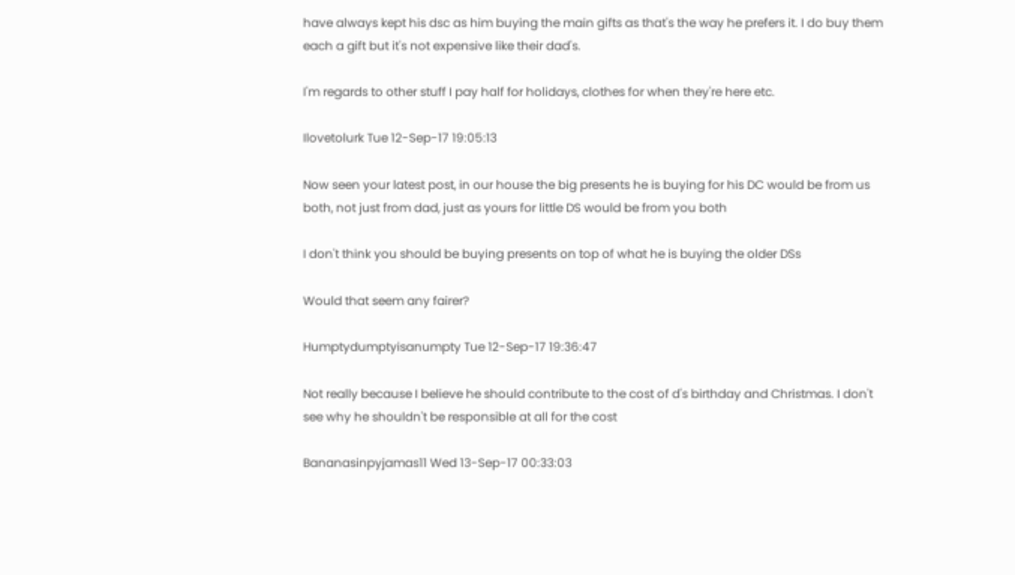have always kept his dsc as him buying the main gifts as that's the way he prefers it. I do buy them each a gift but it's not expensive like their dad's.

I'm regards to other stuff I pay half for holidays, clothes for when they're here etc.

Ilovetolurk Tue 12-Sep-17 19:05:13

Now seen your latest post, in our house the big presents he is buying for his DC would be from us both, not just from dad, just as yours for little DS would be from you both

I don't think you should be buying presents on top of what he is buying the older DSs

Would that seem any fairer?

Humptydumptyisanumpty Tue 12-Sep-17 19:36:47

Not really because I believe he should contribute to the cost of d's birthday and Christmas. I don't see why he shouldn't be responsible at all for the cost

Bananasinpyjamas11 Wed 13-Sep-17 00:33:03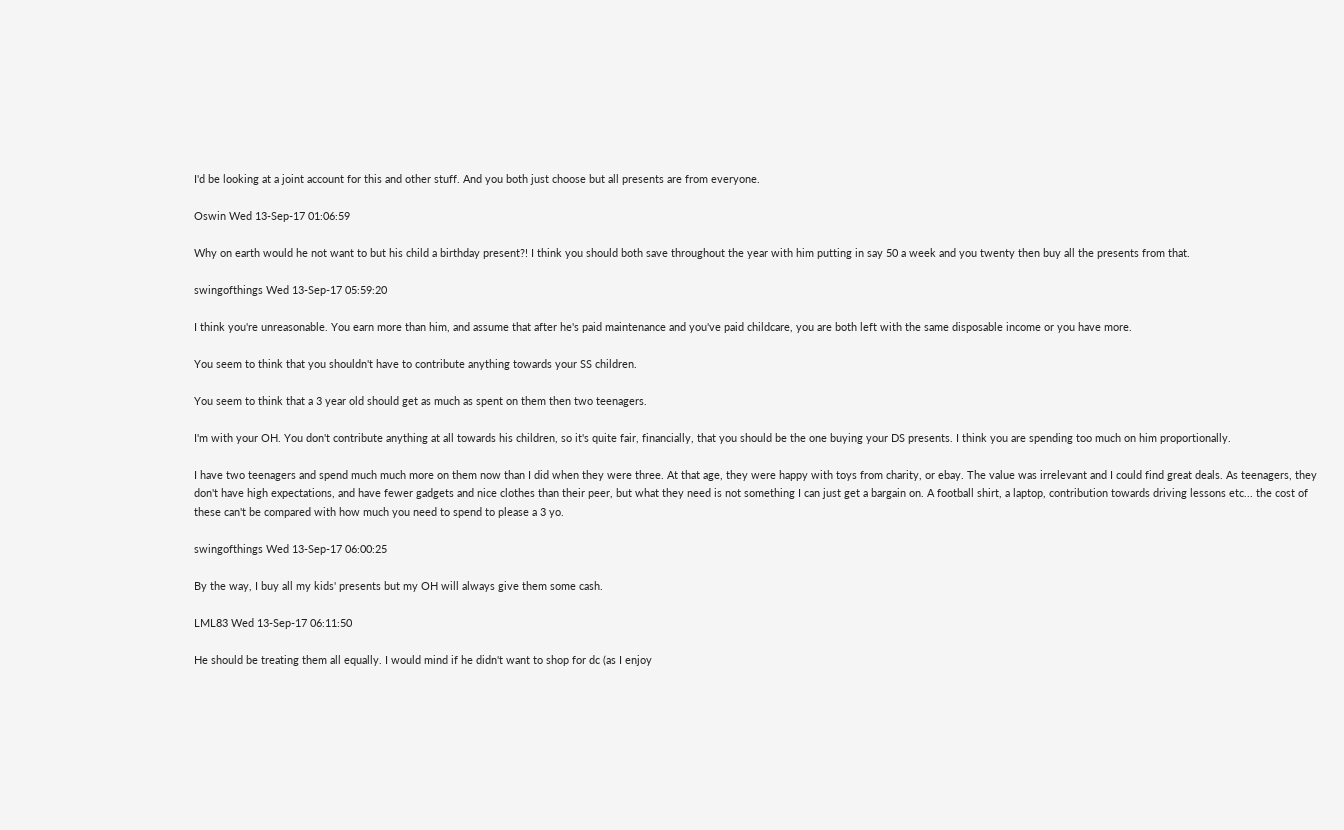I'd be looking at a joint account for this and other stuff. And you both just choose but all presents are from everyone.

Oswin Wed 13-Sep-17 01:06:59

Why on earth would he not want to but his child a birthday present?! I think you should both save throughout the year with him putting in say 50 a week and you twenty then buy all the presents from that.

swingofthings Wed 13-Sep-17 05:59:20

I think you're unreasonable. You earn more than him, and assume that after he's paid maintenance and you've paid childcare, you are both left with the same disposable income or you have more.

You seem to think that you shouldn't have to contribute anything towards your SS children.

You seem to think that a 3 year old should get as much as spent on them then two teenagers.

I'm with your OH. You don't contribute anything at all towards his children, so it's quite fair, financially, that you should be the one buying your DS presents. I think you are spending too much on him proportionally.

I have two teenagers and spend much much more on them now than I did when they were three. At that age, they were happy with toys from charity, or ebay. The value was irrelevant and I could find great deals. As teenagers, they don't have high expectations, and have fewer gadgets and nice clothes than their peer, but what they need is not something I can just get a bargain on. A football shirt, a laptop, contribution towards driving lessons etc... the cost of these can't be compared with how much you need to spend to please a 3 yo.

swingofthings Wed 13-Sep-17 06:00:25

By the way, I buy all my kids' presents but my OH will always give them some cash.

LML83 Wed 13-Sep-17 06:11:50

He should be treating them all equally. I would mind if he didn't want to shop for dc (as I enjoy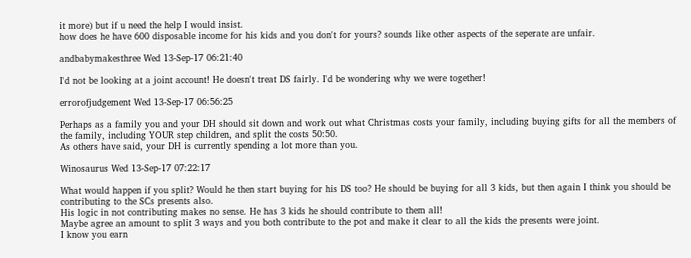it more) but if u need the help I would insist.
how does he have 600 disposable income for his kids and you don't for yours? sounds like other aspects of the seperate are unfair.

andbabymakesthree Wed 13-Sep-17 06:21:40

I'd not be looking at a joint account! He doesn't treat DS fairly. I'd be wondering why we were together!

errorofjudgement Wed 13-Sep-17 06:56:25

Perhaps as a family you and your DH should sit down and work out what Christmas costs your family, including buying gifts for all the members of the family, including YOUR step children, and split the costs 50:50.
As others have said, your DH is currently spending a lot more than you.

Winosaurus Wed 13-Sep-17 07:22:17

What would happen if you split? Would he then start buying for his DS too? He should be buying for all 3 kids, but then again I think you should be contributing to the SCs presents also.
His logic in not contributing makes no sense. He has 3 kids he should contribute to them all!
Maybe agree an amount to split 3 ways and you both contribute to the pot and make it clear to all the kids the presents were joint.
I know you earn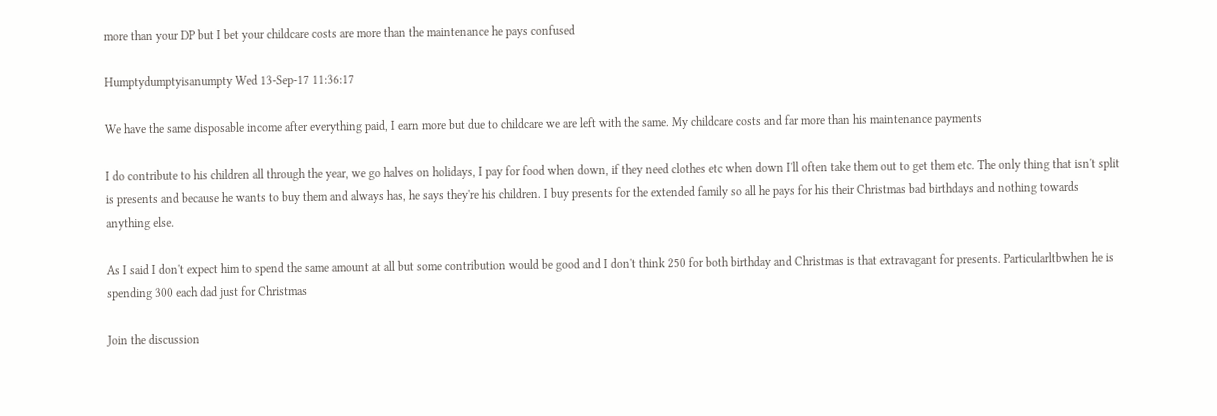more than your DP but I bet your childcare costs are more than the maintenance he pays confused

Humptydumptyisanumpty Wed 13-Sep-17 11:36:17

We have the same disposable income after everything paid, I earn more but due to childcare we are left with the same. My childcare costs and far more than his maintenance payments

I do contribute to his children all through the year, we go halves on holidays, I pay for food when down, if they need clothes etc when down I'll often take them out to get them etc. The only thing that isn't split is presents and because he wants to buy them and always has, he says they're his children. I buy presents for the extended family so all he pays for his their Christmas bad birthdays and nothing towards anything else.

As I said I don't expect him to spend the same amount at all but some contribution would be good and I don't think 250 for both birthday and Christmas is that extravagant for presents. Particularltbwhen he is spending 300 each dad just for Christmas

Join the discussion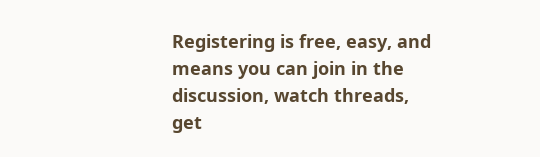Registering is free, easy, and means you can join in the discussion, watch threads, get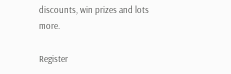discounts, win prizes and lots more.

Register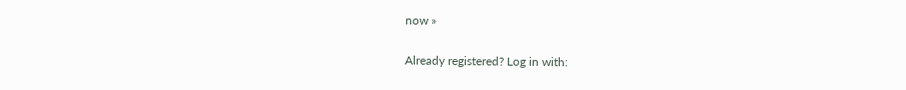now »

Already registered? Log in with: